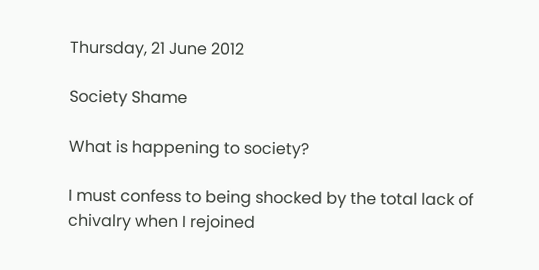Thursday, 21 June 2012

Society Shame

What is happening to society?

I must confess to being shocked by the total lack of chivalry when I rejoined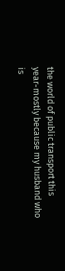the world of public transport this year-mostly because my husband who is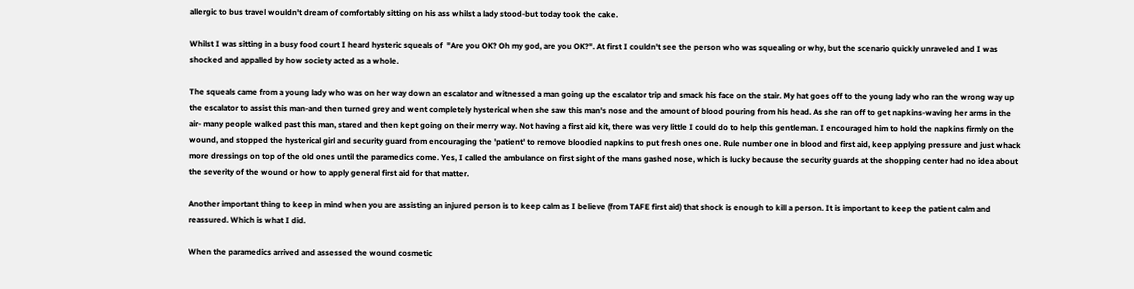allergic to bus travel wouldn't dream of comfortably sitting on his ass whilst a lady stood-but today took the cake.

Whilst I was sitting in a busy food court I heard hysteric squeals of  "Are you OK? Oh my god, are you OK?". At first I couldn't see the person who was squealing or why, but the scenario quickly unraveled and I was shocked and appalled by how society acted as a whole.

The squeals came from a young lady who was on her way down an escalator and witnessed a man going up the escalator trip and smack his face on the stair. My hat goes off to the young lady who ran the wrong way up the escalator to assist this man-and then turned grey and went completely hysterical when she saw this man's nose and the amount of blood pouring from his head. As she ran off to get napkins-waving her arms in the air- many people walked past this man, stared and then kept going on their merry way. Not having a first aid kit, there was very little I could do to help this gentleman. I encouraged him to hold the napkins firmly on the wound, and stopped the hysterical girl and security guard from encouraging the 'patient' to remove bloodied napkins to put fresh ones one. Rule number one in blood and first aid, keep applying pressure and just whack more dressings on top of the old ones until the paramedics come. Yes, I called the ambulance on first sight of the mans gashed nose, which is lucky because the security guards at the shopping center had no idea about the severity of the wound or how to apply general first aid for that matter.

Another important thing to keep in mind when you are assisting an injured person is to keep calm as I believe (from TAFE first aid) that shock is enough to kill a person. It is important to keep the patient calm and reassured. Which is what I did.

When the paramedics arrived and assessed the wound cosmetic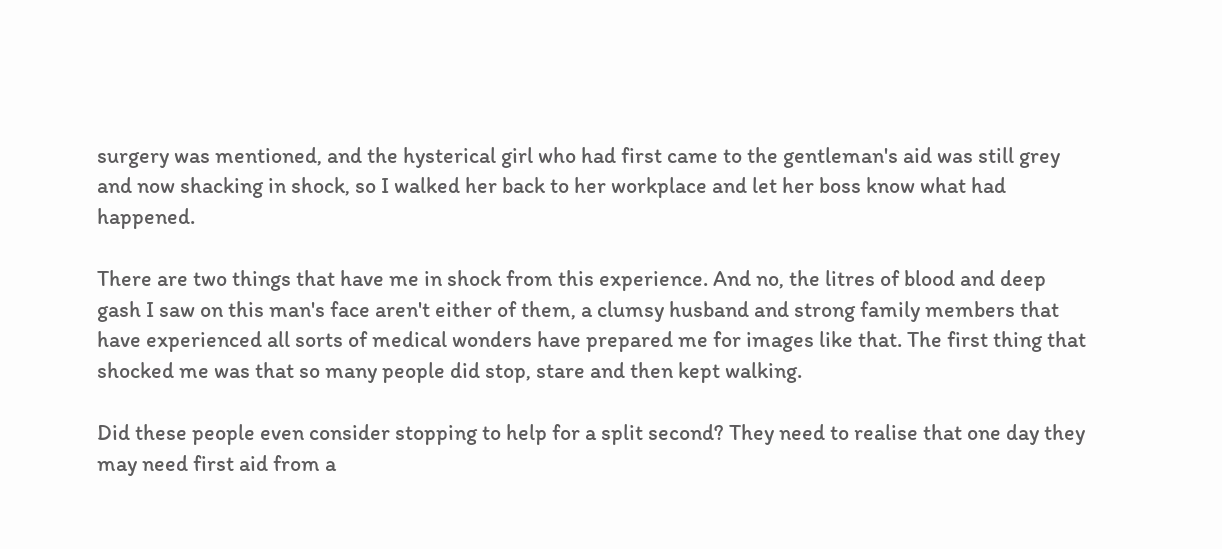surgery was mentioned, and the hysterical girl who had first came to the gentleman's aid was still grey and now shacking in shock, so I walked her back to her workplace and let her boss know what had happened.

There are two things that have me in shock from this experience. And no, the litres of blood and deep gash I saw on this man's face aren't either of them, a clumsy husband and strong family members that have experienced all sorts of medical wonders have prepared me for images like that. The first thing that shocked me was that so many people did stop, stare and then kept walking.

Did these people even consider stopping to help for a split second? They need to realise that one day they may need first aid from a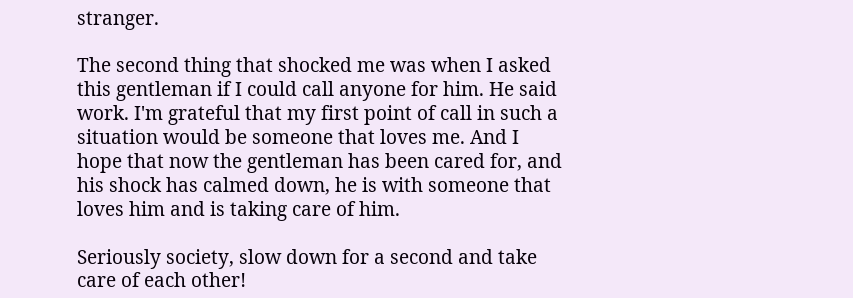stranger.

The second thing that shocked me was when I asked this gentleman if I could call anyone for him. He said work. I'm grateful that my first point of call in such a situation would be someone that loves me. And I hope that now the gentleman has been cared for, and his shock has calmed down, he is with someone that loves him and is taking care of him.

Seriously society, slow down for a second and take care of each other!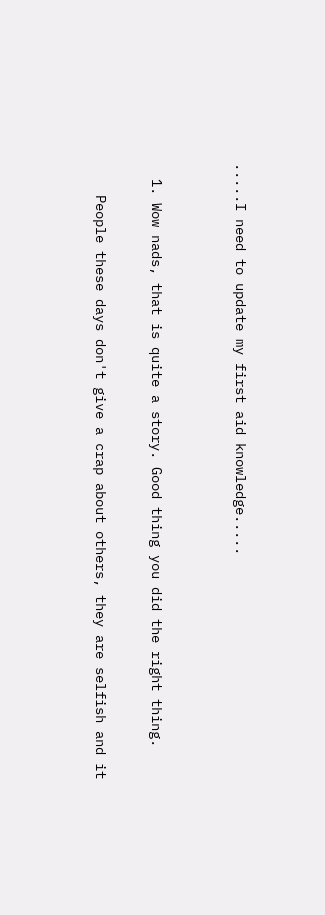.....I need to update my first aid knowledge.....


  1. Wow nads, that is quite a story. Good thing you did the right thing.

    People these days don't give a crap about others, they are selfish and it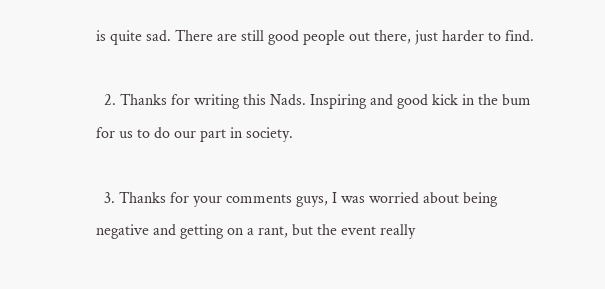is quite sad. There are still good people out there, just harder to find.

  2. Thanks for writing this Nads. Inspiring and good kick in the bum for us to do our part in society.

  3. Thanks for your comments guys, I was worried about being negative and getting on a rant, but the event really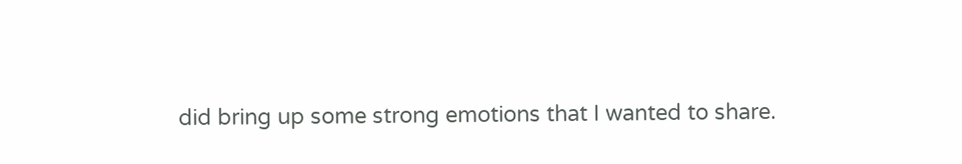did bring up some strong emotions that I wanted to share.